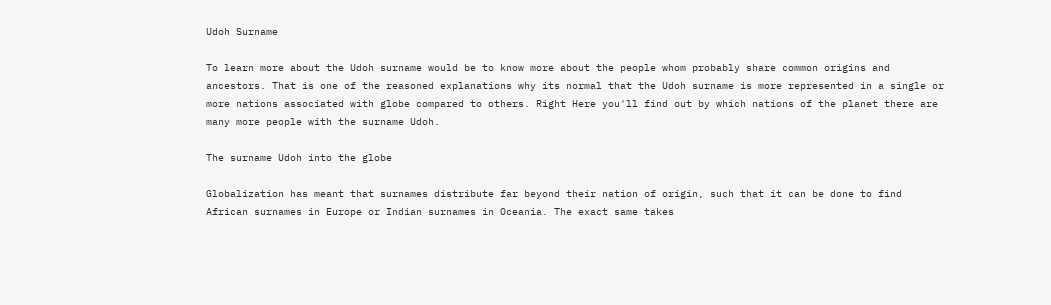Udoh Surname

To learn more about the Udoh surname would be to know more about the people whom probably share common origins and ancestors. That is one of the reasoned explanations why its normal that the Udoh surname is more represented in a single or more nations associated with globe compared to others. Right Here you'll find out by which nations of the planet there are many more people with the surname Udoh.

The surname Udoh into the globe

Globalization has meant that surnames distribute far beyond their nation of origin, such that it can be done to find African surnames in Europe or Indian surnames in Oceania. The exact same takes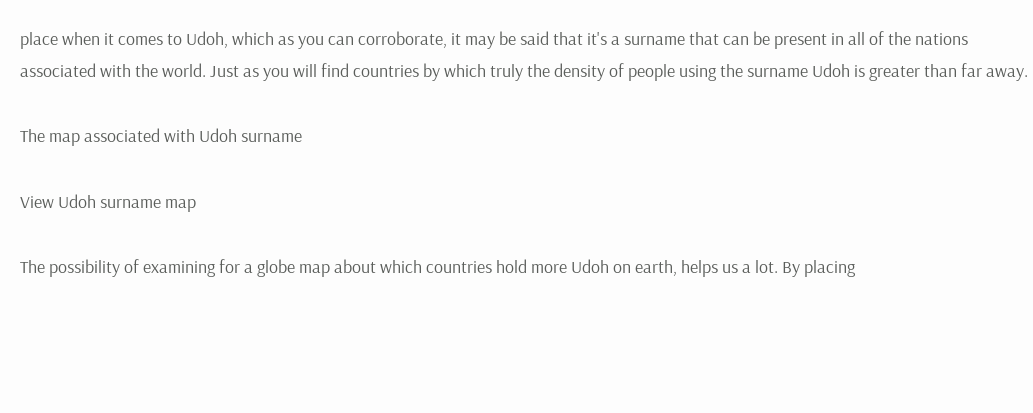place when it comes to Udoh, which as you can corroborate, it may be said that it's a surname that can be present in all of the nations associated with the world. Just as you will find countries by which truly the density of people using the surname Udoh is greater than far away.

The map associated with Udoh surname

View Udoh surname map

The possibility of examining for a globe map about which countries hold more Udoh on earth, helps us a lot. By placing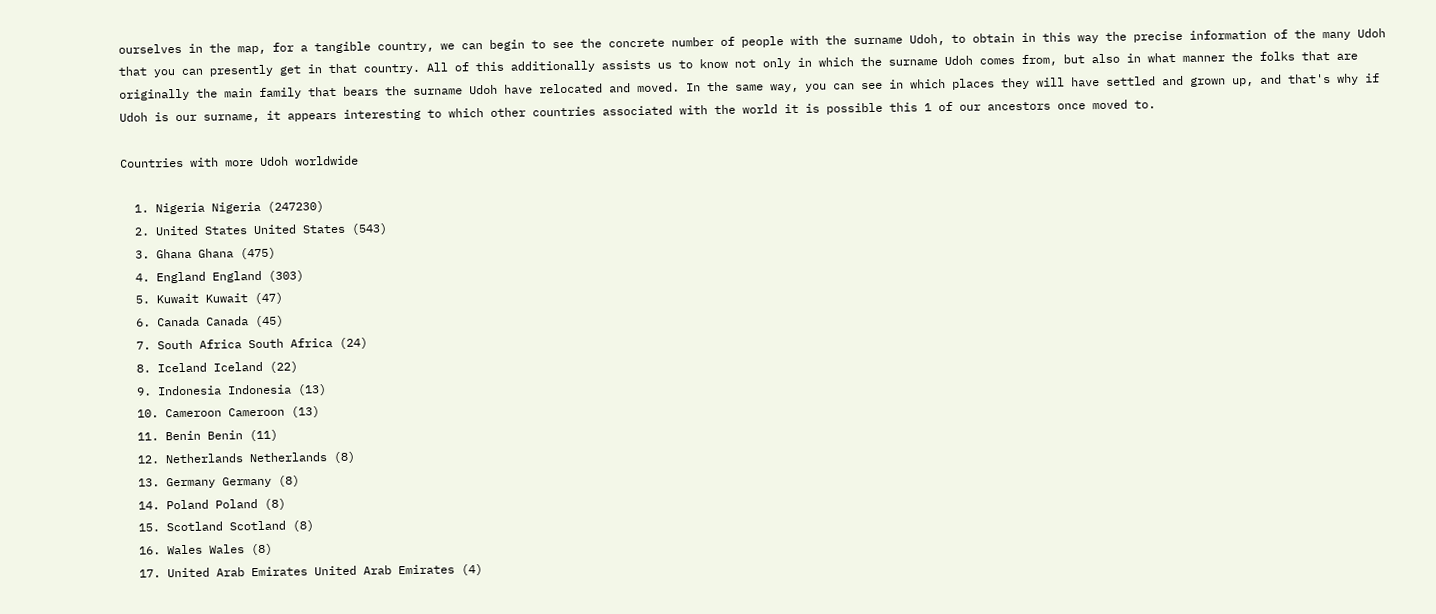ourselves in the map, for a tangible country, we can begin to see the concrete number of people with the surname Udoh, to obtain in this way the precise information of the many Udoh that you can presently get in that country. All of this additionally assists us to know not only in which the surname Udoh comes from, but also in what manner the folks that are originally the main family that bears the surname Udoh have relocated and moved. In the same way, you can see in which places they will have settled and grown up, and that's why if Udoh is our surname, it appears interesting to which other countries associated with the world it is possible this 1 of our ancestors once moved to.

Countries with more Udoh worldwide

  1. Nigeria Nigeria (247230)
  2. United States United States (543)
  3. Ghana Ghana (475)
  4. England England (303)
  5. Kuwait Kuwait (47)
  6. Canada Canada (45)
  7. South Africa South Africa (24)
  8. Iceland Iceland (22)
  9. Indonesia Indonesia (13)
  10. Cameroon Cameroon (13)
  11. Benin Benin (11)
  12. Netherlands Netherlands (8)
  13. Germany Germany (8)
  14. Poland Poland (8)
  15. Scotland Scotland (8)
  16. Wales Wales (8)
  17. United Arab Emirates United Arab Emirates (4)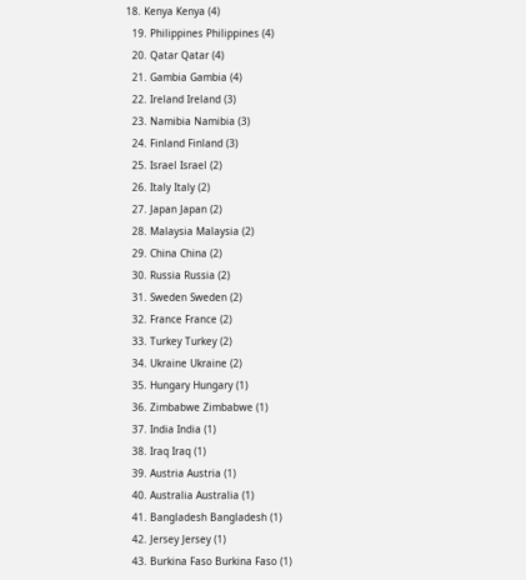18. Kenya Kenya (4)
  19. Philippines Philippines (4)
  20. Qatar Qatar (4)
  21. Gambia Gambia (4)
  22. Ireland Ireland (3)
  23. Namibia Namibia (3)
  24. Finland Finland (3)
  25. Israel Israel (2)
  26. Italy Italy (2)
  27. Japan Japan (2)
  28. Malaysia Malaysia (2)
  29. China China (2)
  30. Russia Russia (2)
  31. Sweden Sweden (2)
  32. France France (2)
  33. Turkey Turkey (2)
  34. Ukraine Ukraine (2)
  35. Hungary Hungary (1)
  36. Zimbabwe Zimbabwe (1)
  37. India India (1)
  38. Iraq Iraq (1)
  39. Austria Austria (1)
  40. Australia Australia (1)
  41. Bangladesh Bangladesh (1)
  42. Jersey Jersey (1)
  43. Burkina Faso Burkina Faso (1)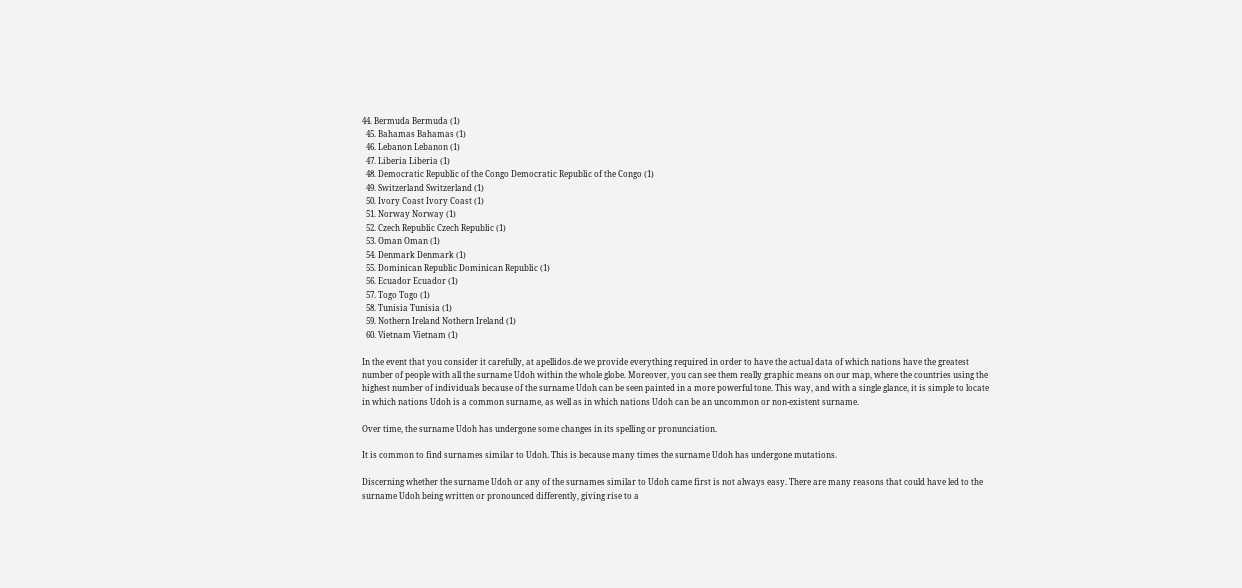44. Bermuda Bermuda (1)
  45. Bahamas Bahamas (1)
  46. Lebanon Lebanon (1)
  47. Liberia Liberia (1)
  48. Democratic Republic of the Congo Democratic Republic of the Congo (1)
  49. Switzerland Switzerland (1)
  50. Ivory Coast Ivory Coast (1)
  51. Norway Norway (1)
  52. Czech Republic Czech Republic (1)
  53. Oman Oman (1)
  54. Denmark Denmark (1)
  55. Dominican Republic Dominican Republic (1)
  56. Ecuador Ecuador (1)
  57. Togo Togo (1)
  58. Tunisia Tunisia (1)
  59. Nothern Ireland Nothern Ireland (1)
  60. Vietnam Vietnam (1)

In the event that you consider it carefully, at apellidos.de we provide everything required in order to have the actual data of which nations have the greatest number of people with all the surname Udoh within the whole globe. Moreover, you can see them really graphic means on our map, where the countries using the highest number of individuals because of the surname Udoh can be seen painted in a more powerful tone. This way, and with a single glance, it is simple to locate in which nations Udoh is a common surname, as well as in which nations Udoh can be an uncommon or non-existent surname.

Over time, the surname Udoh has undergone some changes in its spelling or pronunciation.

It is common to find surnames similar to Udoh. This is because many times the surname Udoh has undergone mutations.

Discerning whether the surname Udoh or any of the surnames similar to Udoh came first is not always easy. There are many reasons that could have led to the surname Udoh being written or pronounced differently, giving rise to a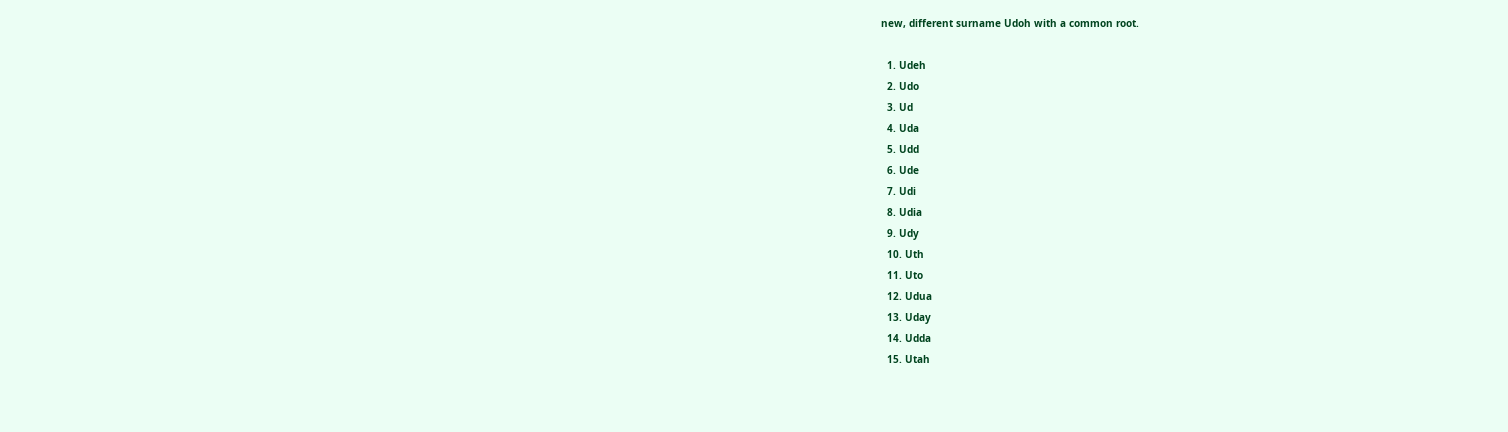new, different surname Udoh with a common root.

  1. Udeh
  2. Udo
  3. Ud
  4. Uda
  5. Udd
  6. Ude
  7. Udi
  8. Udia
  9. Udy
  10. Uth
  11. Uto
  12. Udua
  13. Uday
  14. Udda
  15. Utah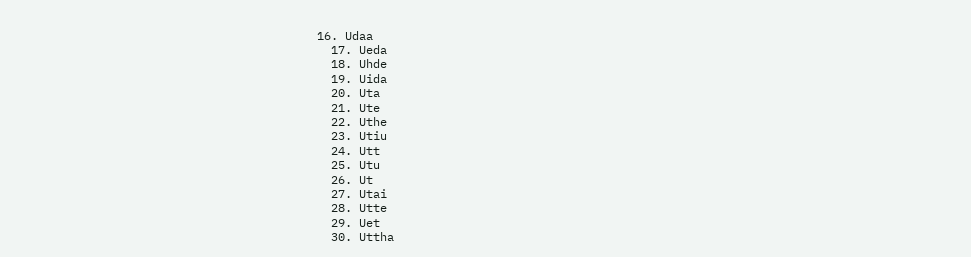16. Udaa
  17. Ueda
  18. Uhde
  19. Uida
  20. Uta
  21. Ute
  22. Uthe
  23. Utiu
  24. Utt
  25. Utu
  26. Ut
  27. Utai
  28. Utte
  29. Uet
  30. Uttha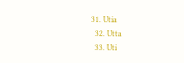31. Utia
  32. Utta
  33. Uti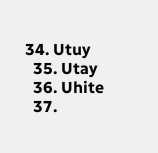34. Utuy
  35. Utay
  36. Uhite
  37.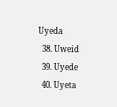Uyeda
  38. Uweid
  39. Uyede
  40. Uyeta